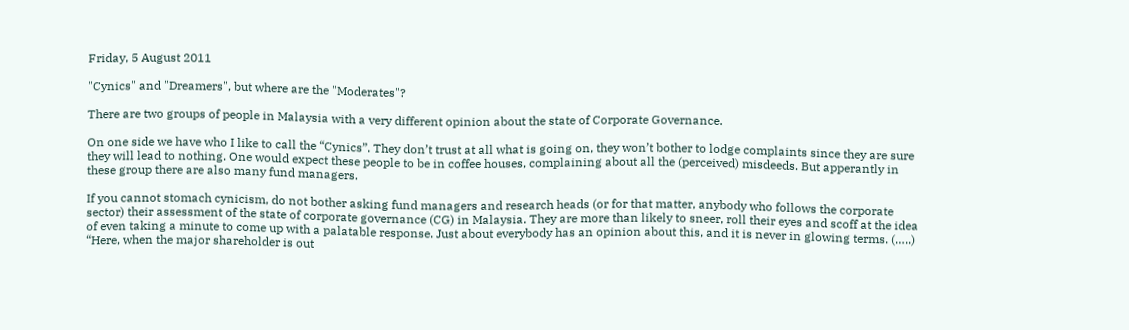Friday, 5 August 2011

"Cynics" and "Dreamers", but where are the "Moderates"?

There are two groups of people in Malaysia with a very different opinion about the state of Corporate Governance.

On one side we have who I like to call the “Cynics”. They don’t trust at all what is going on, they won’t bother to lodge complaints since they are sure they will lead to nothing. One would expect these people to be in coffee houses, complaining about all the (perceived) misdeeds. But apperantly in these group there are also many fund managers.

If you cannot stomach cynicism, do not bother asking fund managers and research heads (or for that matter, anybody who follows the corporate sector) their assessment of the state of corporate governance (CG) in Malaysia. They are more than likely to sneer, roll their eyes and scoff at the idea of even taking a minute to come up with a palatable response. Just about everybody has an opinion about this, and it is never in glowing terms. (…..) “Here, when the major shareholder is out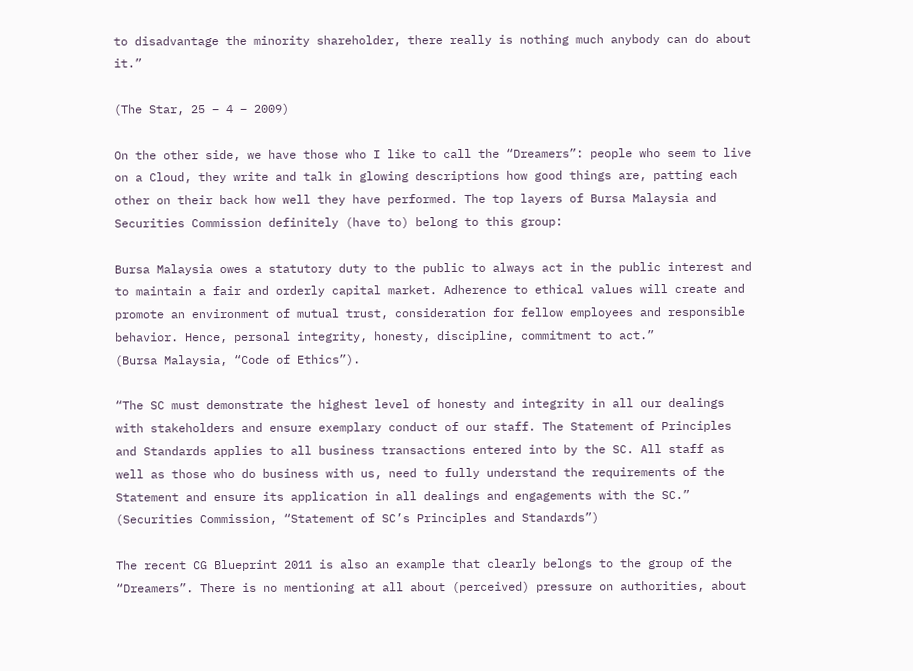to disadvantage the minority shareholder, there really is nothing much anybody can do about it.”

(The Star, 25 – 4 – 2009)

On the other side, we have those who I like to call the “Dreamers”: people who seem to live on a Cloud, they write and talk in glowing descriptions how good things are, patting each other on their back how well they have performed. The top layers of Bursa Malaysia and Securities Commission definitely (have to) belong to this group:

Bursa Malaysia owes a statutory duty to the public to always act in the public interest and to maintain a fair and orderly capital market. Adherence to ethical values will create and promote an environment of mutual trust, consideration for fellow employees and responsible behavior. Hence, personal integrity, honesty, discipline, commitment to act.”
(Bursa Malaysia, “Code of Ethics”).

“The SC must demonstrate the highest level of honesty and integrity in all our dealings with stakeholders and ensure exemplary conduct of our staff. The Statement of Principles and Standards applies to all business transactions entered into by the SC. All staff as well as those who do business with us, need to fully understand the requirements of the Statement and ensure its application in all dealings and engagements with the SC.”
(Securities Commission, “Statement of SC’s Principles and Standards”)

The recent CG Blueprint 2011 is also an example that clearly belongs to the group of the “Dreamers”. There is no mentioning at all about (perceived) pressure on authorities, about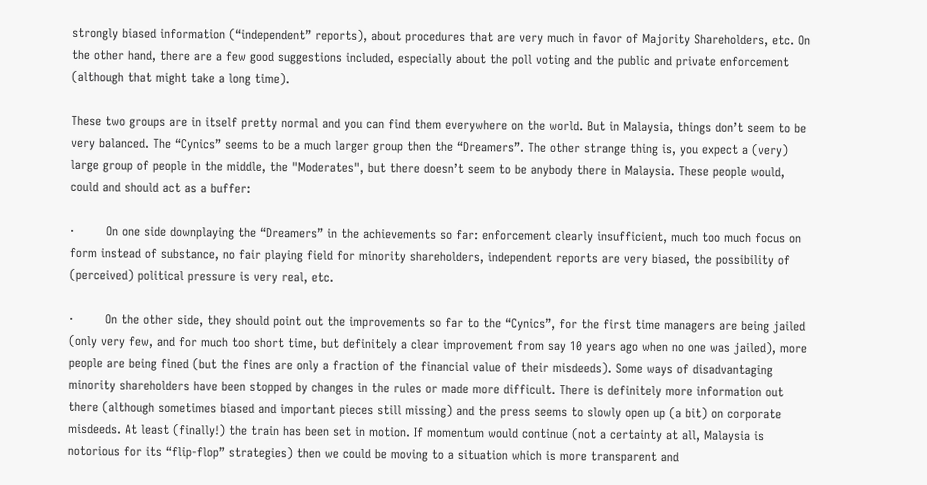strongly biased information (“independent” reports), about procedures that are very much in favor of Majority Shareholders, etc. On the other hand, there are a few good suggestions included, especially about the poll voting and the public and private enforcement (although that might take a long time).

These two groups are in itself pretty normal and you can find them everywhere on the world. But in Malaysia, things don’t seem to be very balanced. The “Cynics” seems to be a much larger group then the “Dreamers”. The other strange thing is, you expect a (very) large group of people in the middle, the "Moderates", but there doesn’t seem to be anybody there in Malaysia. These people would, could and should act as a buffer:

·        On one side downplaying the “Dreamers” in the achievements so far: enforcement clearly insufficient, much too much focus on form instead of substance, no fair playing field for minority shareholders, independent reports are very biased, the possibility of (perceived) political pressure is very real, etc.

·        On the other side, they should point out the improvements so far to the “Cynics”, for the first time managers are being jailed (only very few, and for much too short time, but definitely a clear improvement from say 10 years ago when no one was jailed), more people are being fined (but the fines are only a fraction of the financial value of their misdeeds). Some ways of disadvantaging minority shareholders have been stopped by changes in the rules or made more difficult. There is definitely more information out there (although sometimes biased and important pieces still missing) and the press seems to slowly open up (a bit) on corporate misdeeds. At least (finally!) the train has been set in motion. If momentum would continue (not a certainty at all, Malaysia is notorious for its “flip-flop” strategies) then we could be moving to a situation which is more transparent and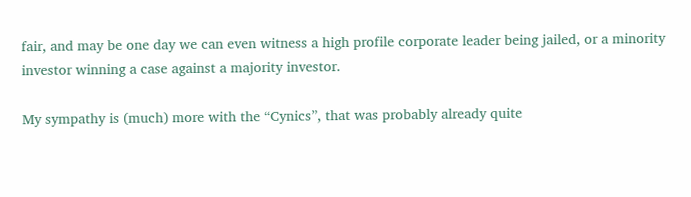fair, and may be one day we can even witness a high profile corporate leader being jailed, or a minority investor winning a case against a majority investor.

My sympathy is (much) more with the “Cynics”, that was probably already quite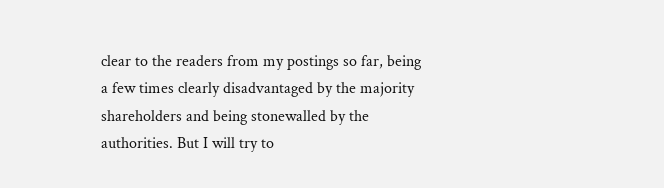clear to the readers from my postings so far, being a few times clearly disadvantaged by the majority shareholders and being stonewalled by the authorities. But I will try to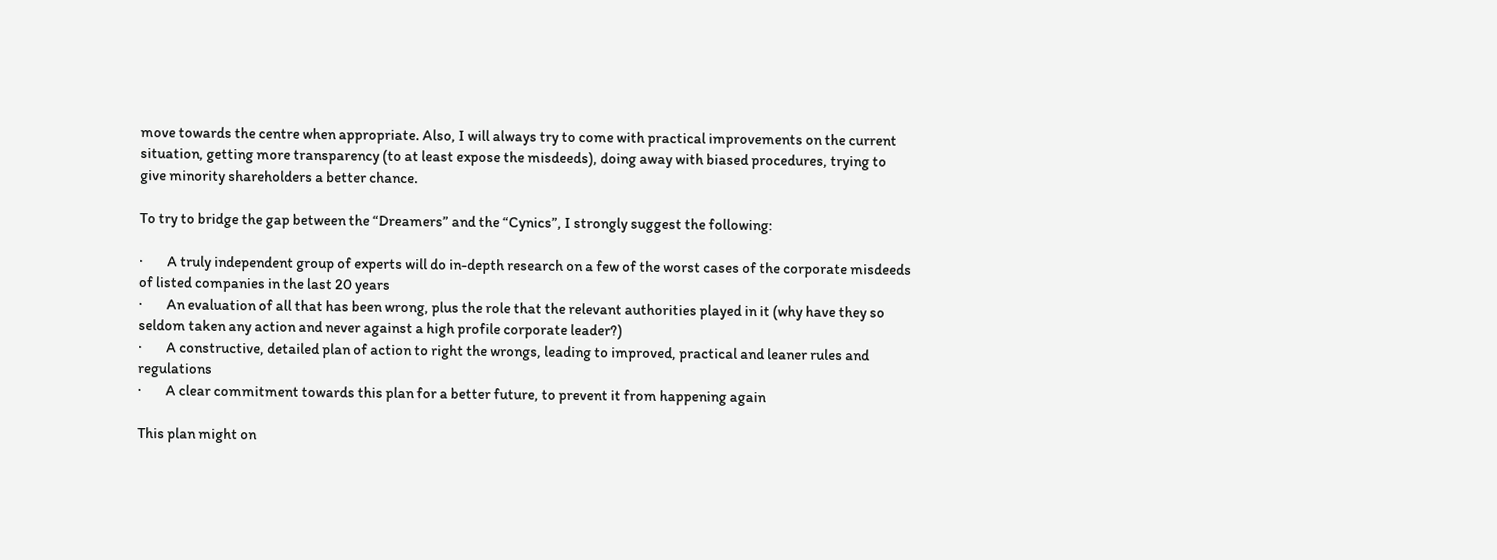move towards the centre when appropriate. Also, I will always try to come with practical improvements on the current situation, getting more transparency (to at least expose the misdeeds), doing away with biased procedures, trying to give minority shareholders a better chance.

To try to bridge the gap between the “Dreamers” and the “Cynics”, I strongly suggest the following:

·        A truly independent group of experts will do in-depth research on a few of the worst cases of the corporate misdeeds of listed companies in the last 20 years
·        An evaluation of all that has been wrong, plus the role that the relevant authorities played in it (why have they so seldom taken any action and never against a high profile corporate leader?)
·        A constructive, detailed plan of action to right the wrongs, leading to improved, practical and leaner rules and regulations
·        A clear commitment towards this plan for a better future, to prevent it from happening again

This plan might on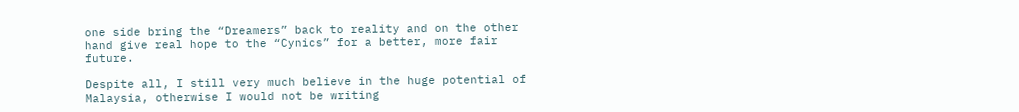one side bring the “Dreamers” back to reality and on the other hand give real hope to the “Cynics” for a better, more fair future.

Despite all, I still very much believe in the huge potential of Malaysia, otherwise I would not be writing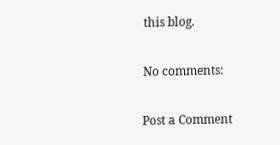this blog.

No comments:

Post a Comment